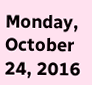Monday, October 24, 2016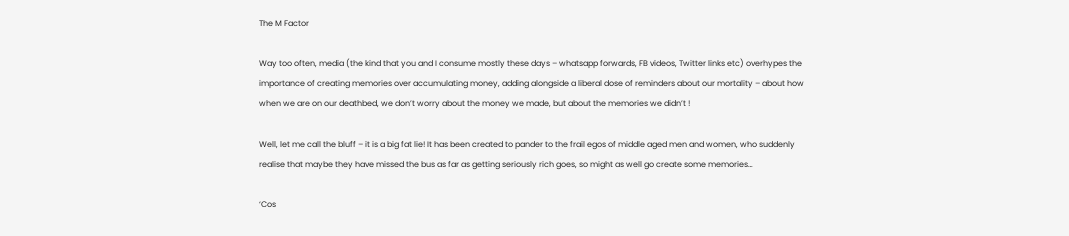The M Factor

Way too often, media (the kind that you and I consume mostly these days – whatsapp forwards, FB videos, Twitter links etc) overhypes the importance of creating memories over accumulating money, adding alongside a liberal dose of reminders about our mortality – about how when we are on our deathbed, we don’t worry about the money we made, but about the memories we didn’t !

Well, let me call the bluff – it is a big fat lie! It has been created to pander to the frail egos of middle aged men and women, who suddenly realise that maybe they have missed the bus as far as getting seriously rich goes, so might as well go create some memories…

‘Cos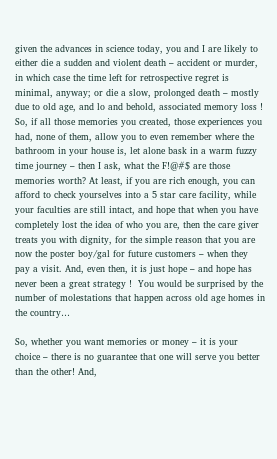given the advances in science today, you and I are likely to either die a sudden and violent death – accident or murder, in which case the time left for retrospective regret is minimal, anyway; or die a slow, prolonged death – mostly due to old age, and lo and behold, associated memory loss ! So, if all those memories you created, those experiences you had, none of them, allow you to even remember where the bathroom in your house is, let alone bask in a warm fuzzy time journey – then I ask, what the F!@#$ are those memories worth? At least, if you are rich enough, you can afford to check yourselves into a 5 star care facility, while your faculties are still intact, and hope that when you have completely lost the idea of who you are, then the care giver treats you with dignity, for the simple reason that you are now the poster boy/gal for future customers – when they pay a visit. And, even then, it is just hope – and hope has never been a great strategy !  You would be surprised by the number of molestations that happen across old age homes in the country…

So, whether you want memories or money – it is your choice – there is no guarantee that one will serve you better than the other! And,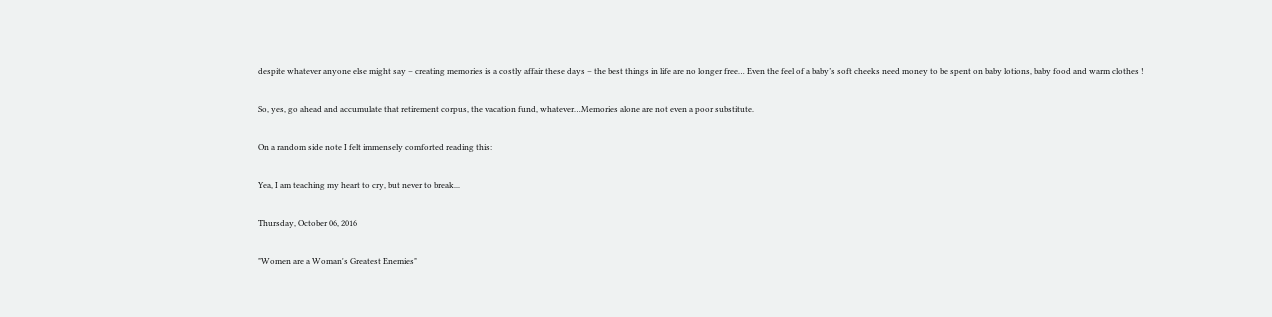despite whatever anyone else might say – creating memories is a costly affair these days – the best things in life are no longer free… Even the feel of a baby’s soft cheeks need money to be spent on baby lotions, baby food and warm clothes !

So, yes, go ahead and accumulate that retirement corpus, the vacation fund, whatever…Memories alone are not even a poor substitute.

On a random side note I felt immensely comforted reading this:

Yea, I am teaching my heart to cry, but never to break...

Thursday, October 06, 2016

"Women are a Woman's Greatest Enemies"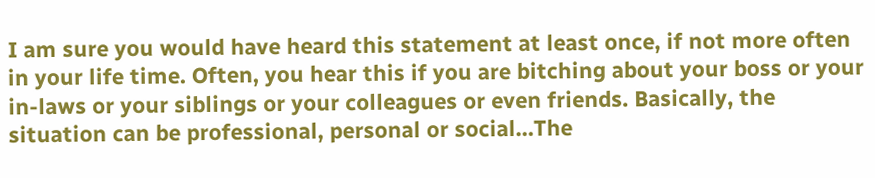I am sure you would have heard this statement at least once, if not more often in your life time. Often, you hear this if you are bitching about your boss or your in-laws or your siblings or your colleagues or even friends. Basically, the situation can be professional, personal or social…The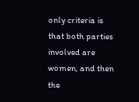only criteria is that both parties involved are women, and then the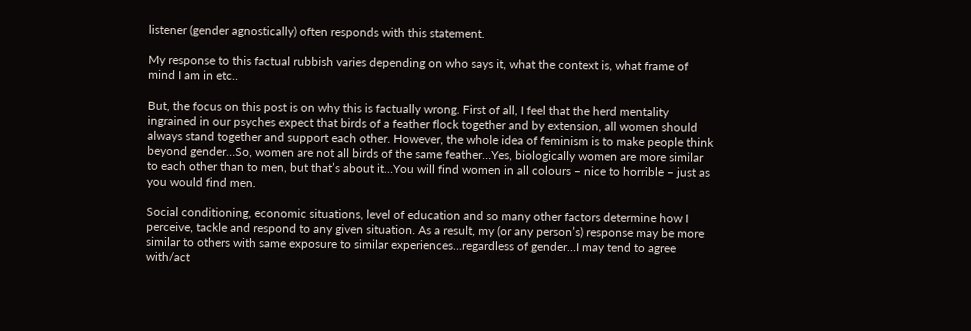listener (gender agnostically) often responds with this statement.

My response to this factual rubbish varies depending on who says it, what the context is, what frame of mind I am in etc..

But, the focus on this post is on why this is factually wrong. First of all, I feel that the herd mentality ingrained in our psyches expect that birds of a feather flock together and by extension, all women should always stand together and support each other. However, the whole idea of feminism is to make people think beyond gender…So, women are not all birds of the same feather…Yes, biologically women are more similar to each other than to men, but that’s about it…You will find women in all colours – nice to horrible – just as you would find men.

Social conditioning, economic situations, level of education and so many other factors determine how I perceive, tackle and respond to any given situation. As a result, my (or any person’s) response may be more similar to others with same exposure to similar experiences…regardless of gender…I may tend to agree with/act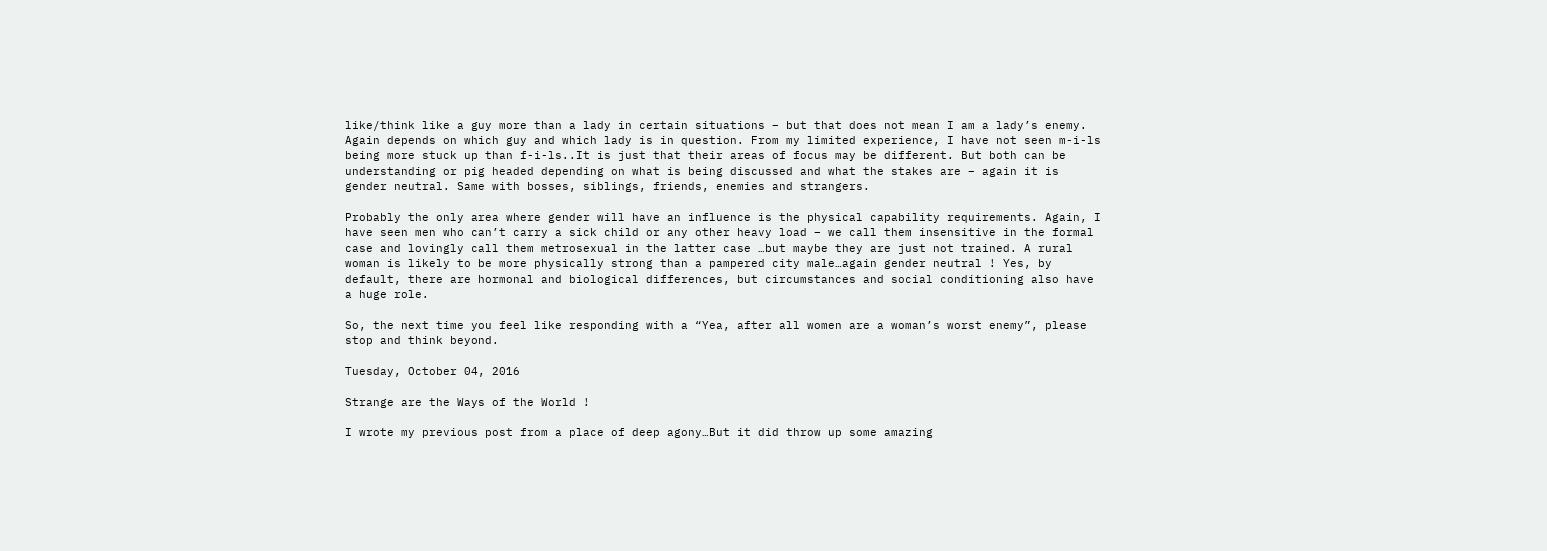like/think like a guy more than a lady in certain situations – but that does not mean I am a lady’s enemy. Again depends on which guy and which lady is in question. From my limited experience, I have not seen m-i-ls being more stuck up than f-i-ls..It is just that their areas of focus may be different. But both can be understanding or pig headed depending on what is being discussed and what the stakes are – again it is gender neutral. Same with bosses, siblings, friends, enemies and strangers.

Probably the only area where gender will have an influence is the physical capability requirements. Again, I have seen men who can’t carry a sick child or any other heavy load – we call them insensitive in the formal case and lovingly call them metrosexual in the latter case …but maybe they are just not trained. A rural woman is likely to be more physically strong than a pampered city male…again gender neutral ! Yes, by default, there are hormonal and biological differences, but circumstances and social conditioning also have a huge role.

So, the next time you feel like responding with a “Yea, after all women are a woman’s worst enemy”, please stop and think beyond.

Tuesday, October 04, 2016

Strange are the Ways of the World !

I wrote my previous post from a place of deep agony…But it did throw up some amazing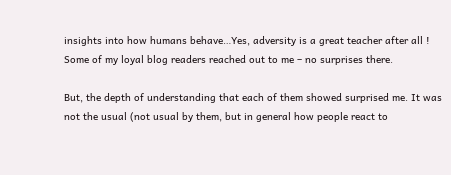insights into how humans behave…Yes, adversity is a great teacher after all ! Some of my loyal blog readers reached out to me – no surprises there.

But, the depth of understanding that each of them showed surprised me. It was not the usual (not usual by them, but in general how people react to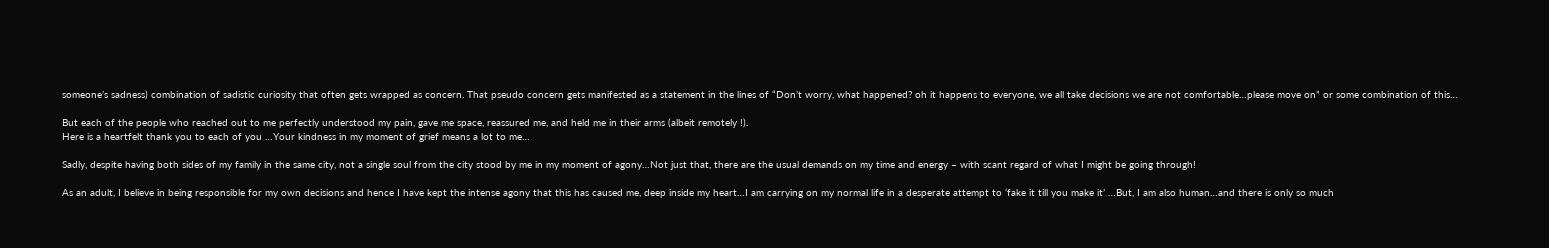someone’s sadness) combination of sadistic curiosity that often gets wrapped as concern. That pseudo concern gets manifested as a statement in the lines of “Don’t worry, what happened? oh it happens to everyone, we all take decisions we are not comfortable…please move on” or some combination of this…

But each of the people who reached out to me perfectly understood my pain, gave me space, reassured me, and held me in their arms (albeit remotely !).
Here is a heartfelt thank you to each of you …Your kindness in my moment of grief means a lot to me…

Sadly, despite having both sides of my family in the same city, not a single soul from the city stood by me in my moment of agony…Not just that, there are the usual demands on my time and energy – with scant regard of what I might be going through!

As an adult, I believe in being responsible for my own decisions and hence I have kept the intense agony that this has caused me, deep inside my heart…I am carrying on my normal life in a desperate attempt to ‘fake it till you make it’ …But, I am also human…and there is only so much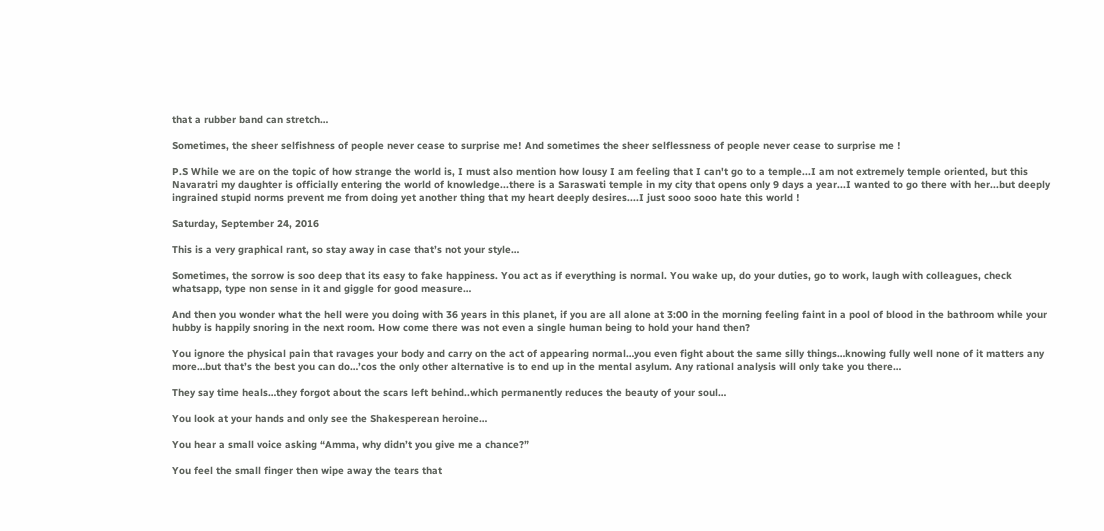that a rubber band can stretch…

Sometimes, the sheer selfishness of people never cease to surprise me! And sometimes the sheer selflessness of people never cease to surprise me !

P.S While we are on the topic of how strange the world is, I must also mention how lousy I am feeling that I can't go to a temple...I am not extremely temple oriented, but this Navaratri my daughter is officially entering the world of knowledge...there is a Saraswati temple in my city that opens only 9 days a year...I wanted to go there with her...but deeply ingrained stupid norms prevent me from doing yet another thing that my heart deeply desires....I just sooo sooo hate this world !

Saturday, September 24, 2016

This is a very graphical rant, so stay away in case that’s not your style…

Sometimes, the sorrow is soo deep that its easy to fake happiness. You act as if everything is normal. You wake up, do your duties, go to work, laugh with colleagues, check whatsapp, type non sense in it and giggle for good measure…

And then you wonder what the hell were you doing with 36 years in this planet, if you are all alone at 3:00 in the morning feeling faint in a pool of blood in the bathroom while your hubby is happily snoring in the next room. How come there was not even a single human being to hold your hand then?

You ignore the physical pain that ravages your body and carry on the act of appearing normal…you even fight about the same silly things…knowing fully well none of it matters any more…but that’s the best you can do…’cos the only other alternative is to end up in the mental asylum. Any rational analysis will only take you there…

They say time heals…they forgot about the scars left behind..which permanently reduces the beauty of your soul…

You look at your hands and only see the Shakesperean heroine…

You hear a small voice asking “Amma, why didn’t you give me a chance?”

You feel the small finger then wipe away the tears that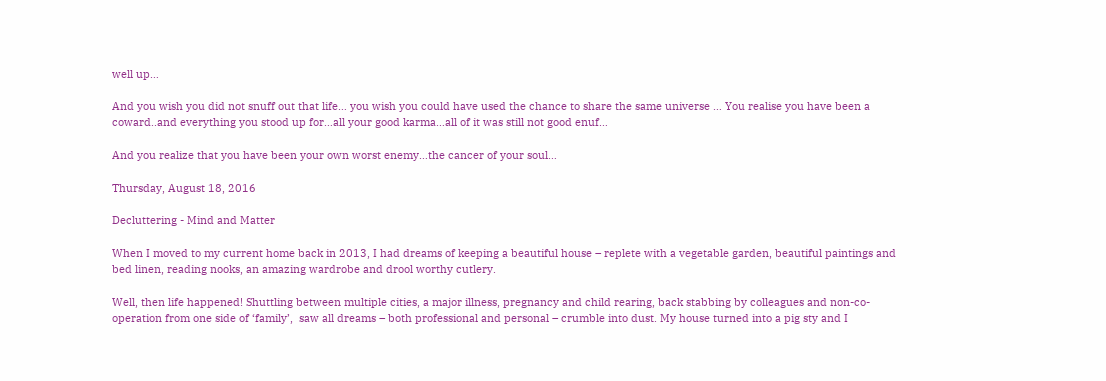well up…

And you wish you did not snuff out that life… you wish you could have used the chance to share the same universe … You realise you have been a coward..and everything you stood up for…all your good karma…all of it was still not good enuf…

And you realize that you have been your own worst enemy…the cancer of your soul…

Thursday, August 18, 2016

Decluttering - Mind and Matter

When I moved to my current home back in 2013, I had dreams of keeping a beautiful house – replete with a vegetable garden, beautiful paintings and bed linen, reading nooks, an amazing wardrobe and drool worthy cutlery.

Well, then life happened! Shuttling between multiple cities, a major illness, pregnancy and child rearing, back stabbing by colleagues and non-co-operation from one side of ‘family’,  saw all dreams – both professional and personal – crumble into dust. My house turned into a pig sty and I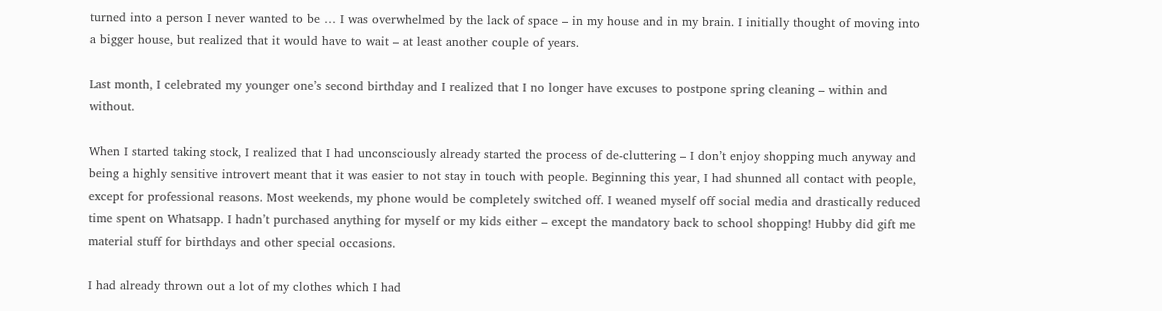turned into a person I never wanted to be … I was overwhelmed by the lack of space – in my house and in my brain. I initially thought of moving into a bigger house, but realized that it would have to wait – at least another couple of years.

Last month, I celebrated my younger one’s second birthday and I realized that I no longer have excuses to postpone spring cleaning – within and without.

When I started taking stock, I realized that I had unconsciously already started the process of de-cluttering – I don’t enjoy shopping much anyway and being a highly sensitive introvert meant that it was easier to not stay in touch with people. Beginning this year, I had shunned all contact with people, except for professional reasons. Most weekends, my phone would be completely switched off. I weaned myself off social media and drastically reduced time spent on Whatsapp. I hadn’t purchased anything for myself or my kids either – except the mandatory back to school shopping! Hubby did gift me material stuff for birthdays and other special occasions.

I had already thrown out a lot of my clothes which I had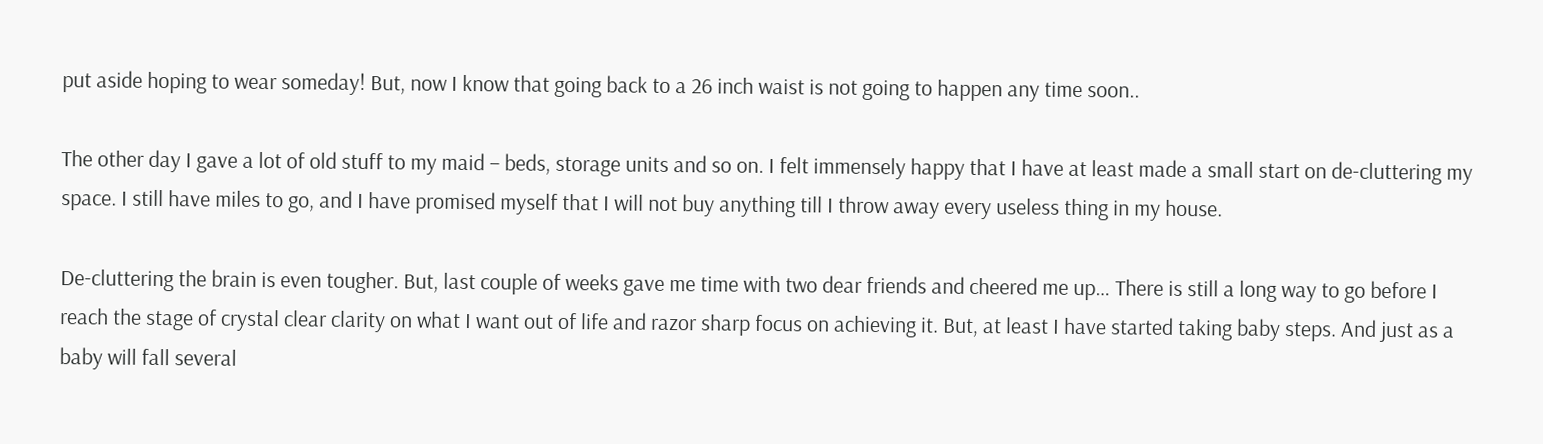put aside hoping to wear someday! But, now I know that going back to a 26 inch waist is not going to happen any time soon..

The other day I gave a lot of old stuff to my maid – beds, storage units and so on. I felt immensely happy that I have at least made a small start on de-cluttering my space. I still have miles to go, and I have promised myself that I will not buy anything till I throw away every useless thing in my house.

De-cluttering the brain is even tougher. But, last couple of weeks gave me time with two dear friends and cheered me up… There is still a long way to go before I reach the stage of crystal clear clarity on what I want out of life and razor sharp focus on achieving it. But, at least I have started taking baby steps. And just as a baby will fall several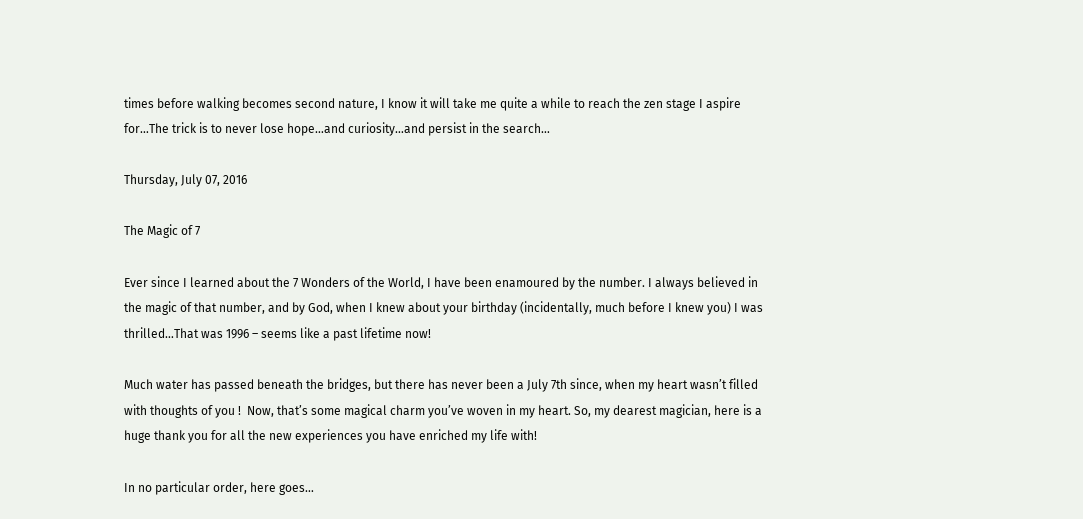times before walking becomes second nature, I know it will take me quite a while to reach the zen stage I aspire for…The trick is to never lose hope…and curiosity…and persist in the search…

Thursday, July 07, 2016

The Magic of 7

Ever since I learned about the 7 Wonders of the World, I have been enamoured by the number. I always believed in the magic of that number, and by God, when I knew about your birthday (incidentally, much before I knew you) I was thrilled…That was 1996 – seems like a past lifetime now!

Much water has passed beneath the bridges, but there has never been a July 7th since, when my heart wasn’t filled with thoughts of you !  Now, that’s some magical charm you’ve woven in my heart. So, my dearest magician, here is a huge thank you for all the new experiences you have enriched my life with!

In no particular order, here goes…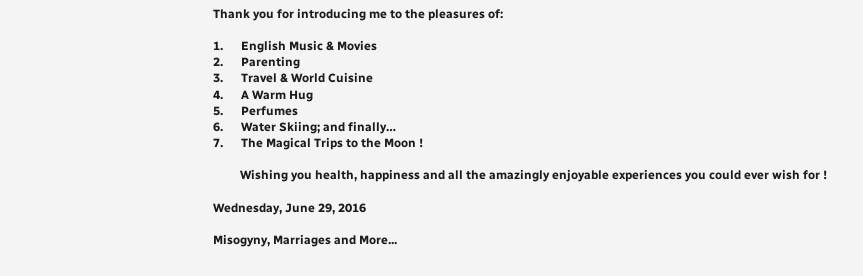Thank you for introducing me to the pleasures of:

1.      English Music & Movies
2.      Parenting
3.      Travel & World Cuisine
4.      A Warm Hug
5.      Perfumes
6.      Water Skiing; and finally…
7.      The Magical Trips to the Moon !

         Wishing you health, happiness and all the amazingly enjoyable experiences you could ever wish for !

Wednesday, June 29, 2016

Misogyny, Marriages and More...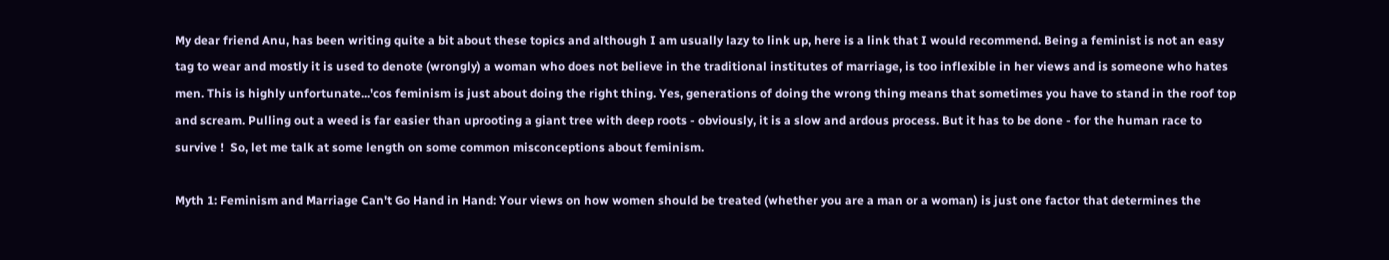My dear friend Anu, has been writing quite a bit about these topics and although I am usually lazy to link up, here is a link that I would recommend. Being a feminist is not an easy tag to wear and mostly it is used to denote (wrongly) a woman who does not believe in the traditional institutes of marriage, is too inflexible in her views and is someone who hates men. This is highly unfortunate...'cos feminism is just about doing the right thing. Yes, generations of doing the wrong thing means that sometimes you have to stand in the roof top and scream. Pulling out a weed is far easier than uprooting a giant tree with deep roots - obviously, it is a slow and ardous process. But it has to be done - for the human race to survive !  So, let me talk at some length on some common misconceptions about feminism.

Myth 1: Feminism and Marriage Can't Go Hand in Hand: Your views on how women should be treated (whether you are a man or a woman) is just one factor that determines the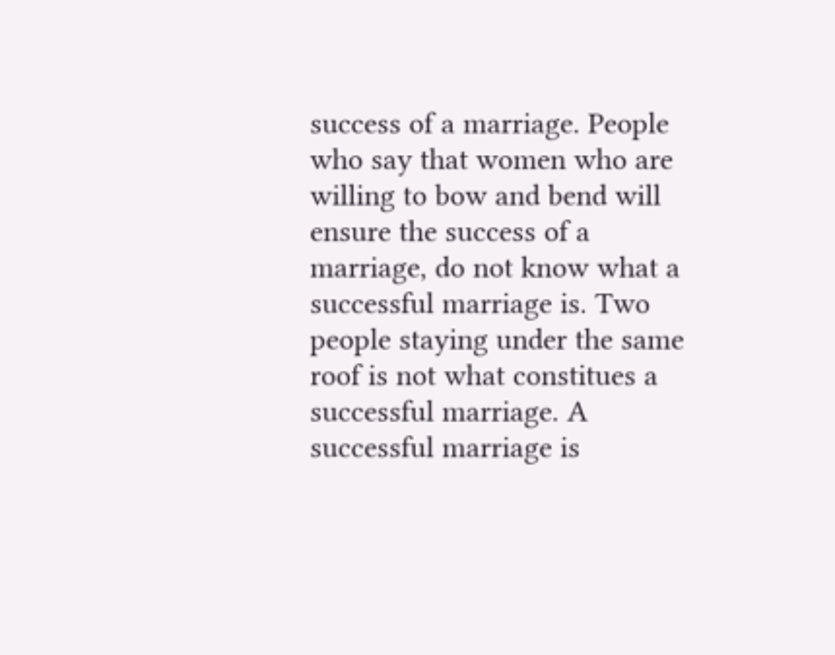success of a marriage. People who say that women who are willing to bow and bend will ensure the success of a marriage, do not know what a successful marriage is. Two people staying under the same roof is not what constitues a successful marriage. A successful marriage is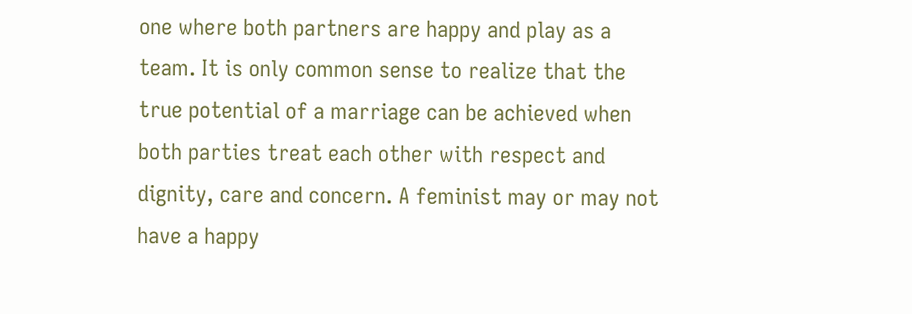one where both partners are happy and play as a team. It is only common sense to realize that the true potential of a marriage can be achieved when both parties treat each other with respect and dignity, care and concern. A feminist may or may not have a happy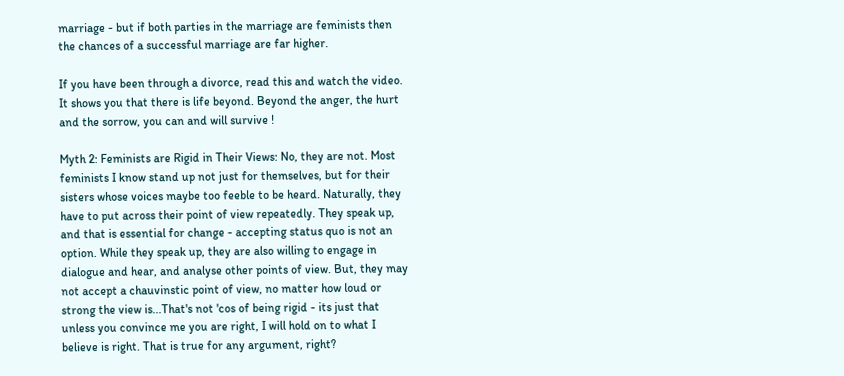marriage - but if both parties in the marriage are feminists then the chances of a successful marriage are far higher.

If you have been through a divorce, read this and watch the video. It shows you that there is life beyond. Beyond the anger, the hurt and the sorrow, you can and will survive !

Myth 2: Feminists are Rigid in Their Views: No, they are not. Most feminists I know stand up not just for themselves, but for their sisters whose voices maybe too feeble to be heard. Naturally, they have to put across their point of view repeatedly. They speak up, and that is essential for change - accepting status quo is not an option. While they speak up, they are also willing to engage in dialogue and hear, and analyse other points of view. But, they may not accept a chauvinstic point of view, no matter how loud or strong the view is...That's not 'cos of being rigid - its just that unless you convince me you are right, I will hold on to what I believe is right. That is true for any argument, right?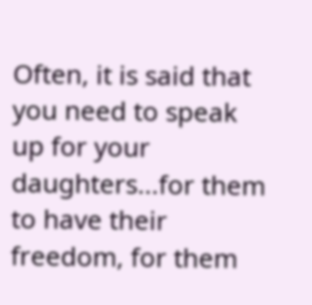Often, it is said that you need to speak up for your daughters...for them to have their freedom, for them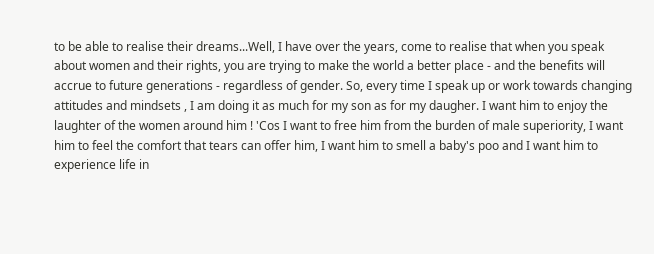to be able to realise their dreams...Well, I have over the years, come to realise that when you speak about women and their rights, you are trying to make the world a better place - and the benefits will accrue to future generations - regardless of gender. So, every time I speak up or work towards changing attitudes and mindsets , I am doing it as much for my son as for my daugher. I want him to enjoy the laughter of the women around him ! 'Cos I want to free him from the burden of male superiority, I want him to feel the comfort that tears can offer him, I want him to smell a baby's poo and I want him to experience life in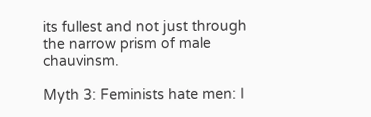its fullest and not just through the narrow prism of male chauvinsm.

Myth 3: Feminists hate men: I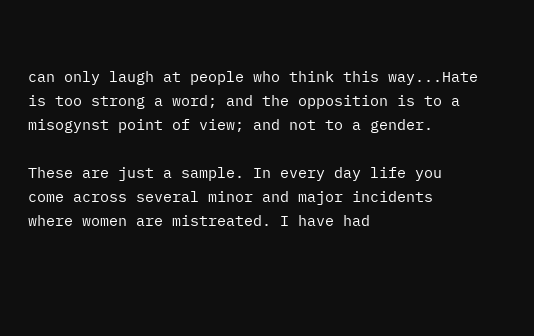can only laugh at people who think this way...Hate is too strong a word; and the opposition is to a misogynst point of view; and not to a gender.

These are just a sample. In every day life you come across several minor and major incidents where women are mistreated. I have had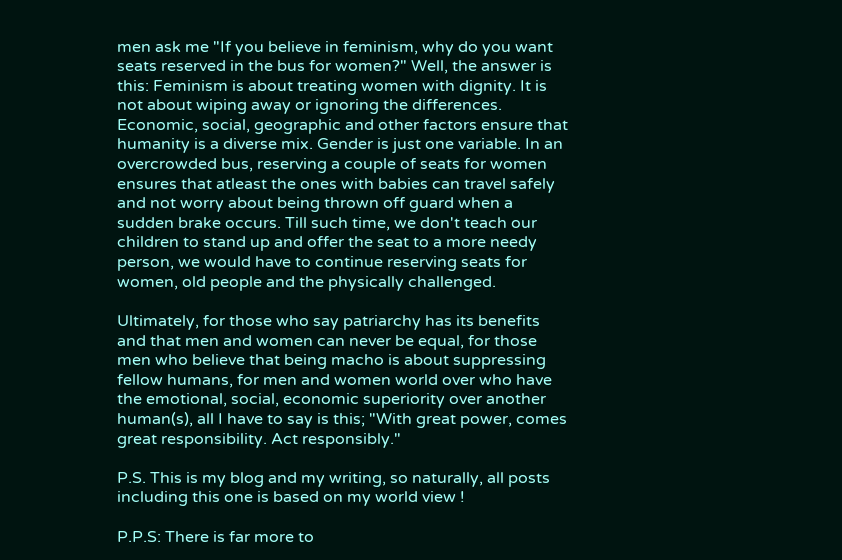men ask me "If you believe in feminism, why do you want seats reserved in the bus for women?" Well, the answer is this: Feminism is about treating women with dignity. It is not about wiping away or ignoring the differences. Economic, social, geographic and other factors ensure that humanity is a diverse mix. Gender is just one variable. In an overcrowded bus, reserving a couple of seats for women ensures that atleast the ones with babies can travel safely and not worry about being thrown off guard when a sudden brake occurs. Till such time, we don't teach our children to stand up and offer the seat to a more needy person, we would have to continue reserving seats for women, old people and the physically challenged.

Ultimately, for those who say patriarchy has its benefits and that men and women can never be equal, for those men who believe that being macho is about suppressing fellow humans, for men and women world over who have the emotional, social, economic superiority over another human(s), all I have to say is this; "With great power, comes great responsibility. Act responsibly."

P.S. This is my blog and my writing, so naturally, all posts including this one is based on my world view !

P.P.S: There is far more to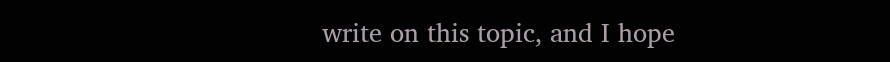write on this topic, and I hope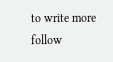to write more follow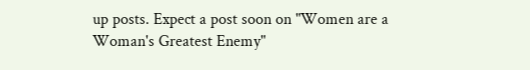up posts. Expect a post soon on "Women are a Woman's Greatest Enemy"